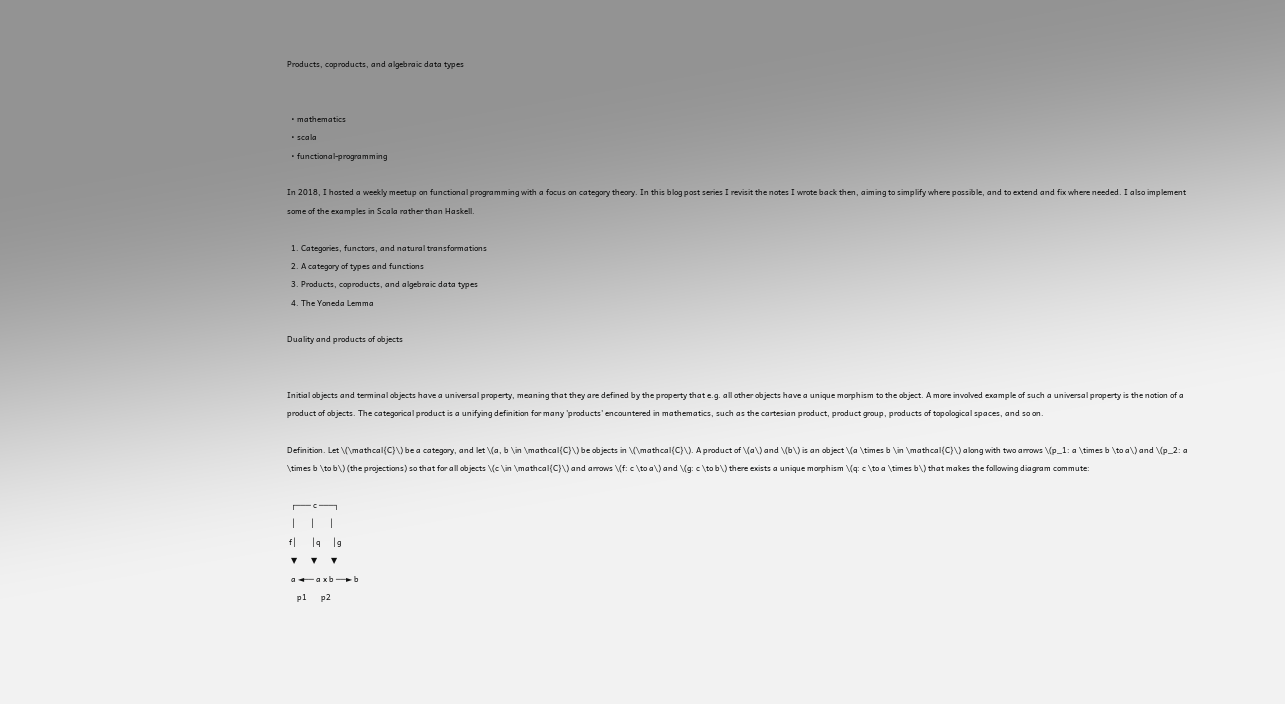Products, coproducts, and algebraic data types


  • mathematics
  • scala
  • functional-programming

In 2018, I hosted a weekly meetup on functional programming with a focus on category theory. In this blog post series I revisit the notes I wrote back then, aiming to simplify where possible, and to extend and fix where needed. I also implement some of the examples in Scala rather than Haskell.

  1. Categories, functors, and natural transformations
  2. A category of types and functions
  3. Products, coproducts, and algebraic data types
  4. The Yoneda Lemma

Duality and products of objects


Initial objects and terminal objects have a universal property, meaning that they are defined by the property that e.g. all other objects have a unique morphism to the object. A more involved example of such a universal property is the notion of a product of objects. The categorical product is a unifying definition for many 'products' encountered in mathematics, such as the cartesian product, product group, products of topological spaces, and so on.

Definition. Let \(\mathcal{C}\) be a category, and let \(a, b \in \mathcal{C}\) be objects in \(\mathcal{C}\). A product of \(a\) and \(b\) is an object \(a \times b \in \mathcal{C}\) along with two arrows \(p_1: a \times b \to a\) and \(p_2: a \times b \to b\) (the projections) so that for all objects \(c \in \mathcal{C}\) and arrows \(f: c \to a\) and \(g: c \to b\) there exists a unique morphism \(q: c \to a \times b\) that makes the following diagram commute:

  ┌─── c ───┐
  │       │       │
 f│       │q      │g
  ▼       ▼       ▼
  a ◄── a x b ──► b
     p1       p2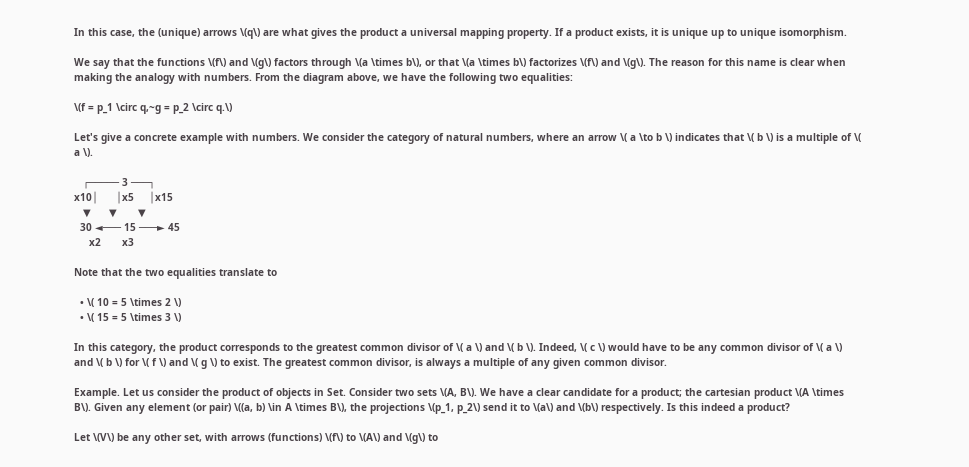In this case, the (unique) arrows \(q\) are what gives the product a universal mapping property. If a product exists, it is unique up to unique isomorphism.

We say that the functions \(f\) and \(g\) factors through \(a \times b\), or that \(a \times b\) factorizes \(f\) and \(g\). The reason for this name is clear when making the analogy with numbers. From the diagram above, we have the following two equalities:

\(f = p_1 \circ q,~g = p_2 \circ q.\)

Let's give a concrete example with numbers. We consider the category of natural numbers, where an arrow \( a \to b \) indicates that \( b \) is a multiple of \( a \).

   ┌───── 3 ───┐
x10│      │x5     │x15
   ▼      ▼       ▼
  30 ◄─── 15 ───► 45
     x2       x3

Note that the two equalities translate to

  • \( 10 = 5 \times 2 \)
  • \( 15 = 5 \times 3 \)

In this category, the product corresponds to the greatest common divisor of \( a \) and \( b \). Indeed, \( c \) would have to be any common divisor of \( a \) and \( b \) for \( f \) and \( g \) to exist. The greatest common divisor, is always a multiple of any given common divisor.

Example. Let us consider the product of objects in Set. Consider two sets \(A, B\). We have a clear candidate for a product; the cartesian product \(A \times B\). Given any element (or pair) \((a, b) \in A \times B\), the projections \(p_1, p_2\) send it to \(a\) and \(b\) respectively. Is this indeed a product?

Let \(V\) be any other set, with arrows (functions) \(f\) to \(A\) and \(g\) to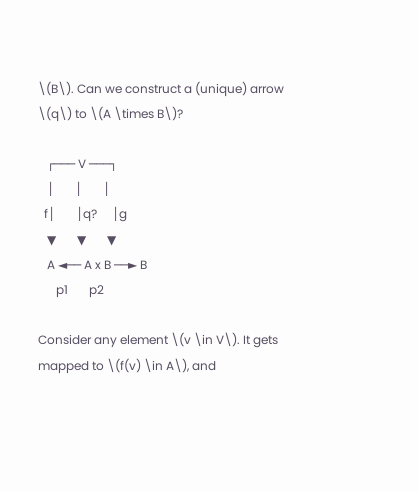\(B\). Can we construct a (unique) arrow \(q\) to \(A \times B\)?

   ┌─── V ───┐
   │       │       │
  f│       │q?     │g
   ▼       ▼       ▼
   A ◄── A x B ──► B
      p1       p2

Consider any element \(v \in V\). It gets mapped to \(f(v) \in A\), and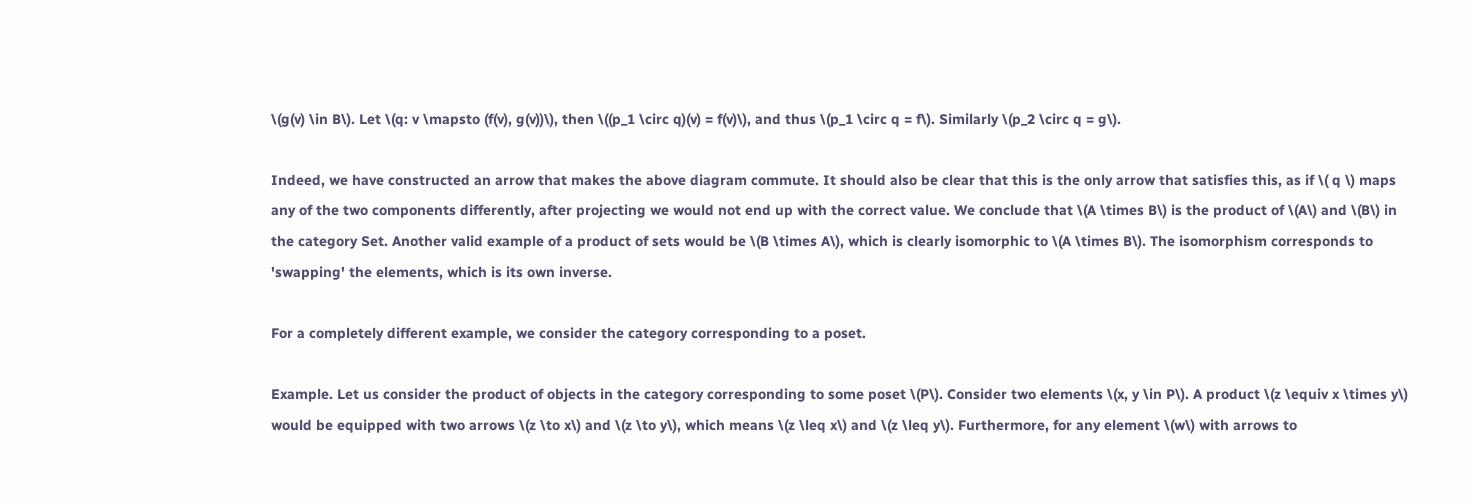\(g(v) \in B\). Let \(q: v \mapsto (f(v), g(v))\), then \((p_1 \circ q)(v) = f(v)\), and thus \(p_1 \circ q = f\). Similarly \(p_2 \circ q = g\).

Indeed, we have constructed an arrow that makes the above diagram commute. It should also be clear that this is the only arrow that satisfies this, as if \( q \) maps any of the two components differently, after projecting we would not end up with the correct value. We conclude that \(A \times B\) is the product of \(A\) and \(B\) in the category Set. Another valid example of a product of sets would be \(B \times A\), which is clearly isomorphic to \(A \times B\). The isomorphism corresponds to 'swapping' the elements, which is its own inverse.

For a completely different example, we consider the category corresponding to a poset.

Example. Let us consider the product of objects in the category corresponding to some poset \(P\). Consider two elements \(x, y \in P\). A product \(z \equiv x \times y\) would be equipped with two arrows \(z \to x\) and \(z \to y\), which means \(z \leq x\) and \(z \leq y\). Furthermore, for any element \(w\) with arrows to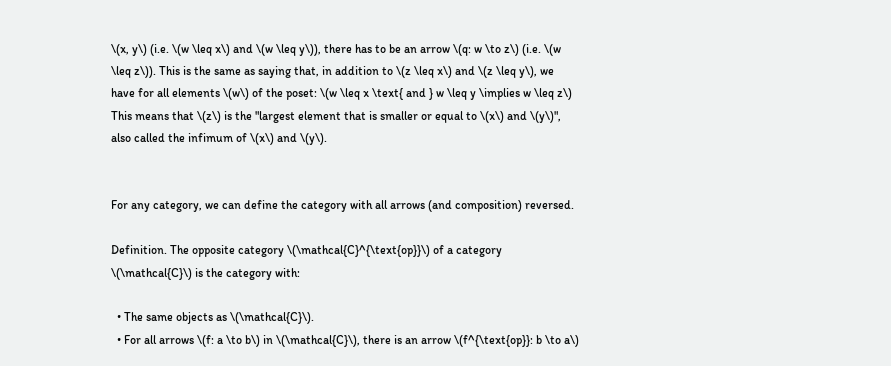\(x, y\) (i.e. \(w \leq x\) and \(w \leq y\)), there has to be an arrow \(q: w \to z\) (i.e. \(w \leq z\)). This is the same as saying that, in addition to \(z \leq x\) and \(z \leq y\), we have for all elements \(w\) of the poset: \(w \leq x \text{ and } w \leq y \implies w \leq z\) This means that \(z\) is the "largest element that is smaller or equal to \(x\) and \(y\)", also called the infimum of \(x\) and \(y\).


For any category, we can define the category with all arrows (and composition) reversed.

Definition. The opposite category \(\mathcal{C}^{\text{op}}\) of a category \(\mathcal{C}\) is the category with:

  • The same objects as \(\mathcal{C}\).
  • For all arrows \(f: a \to b\) in \(\mathcal{C}\), there is an arrow \(f^{\text{op}}: b \to a\)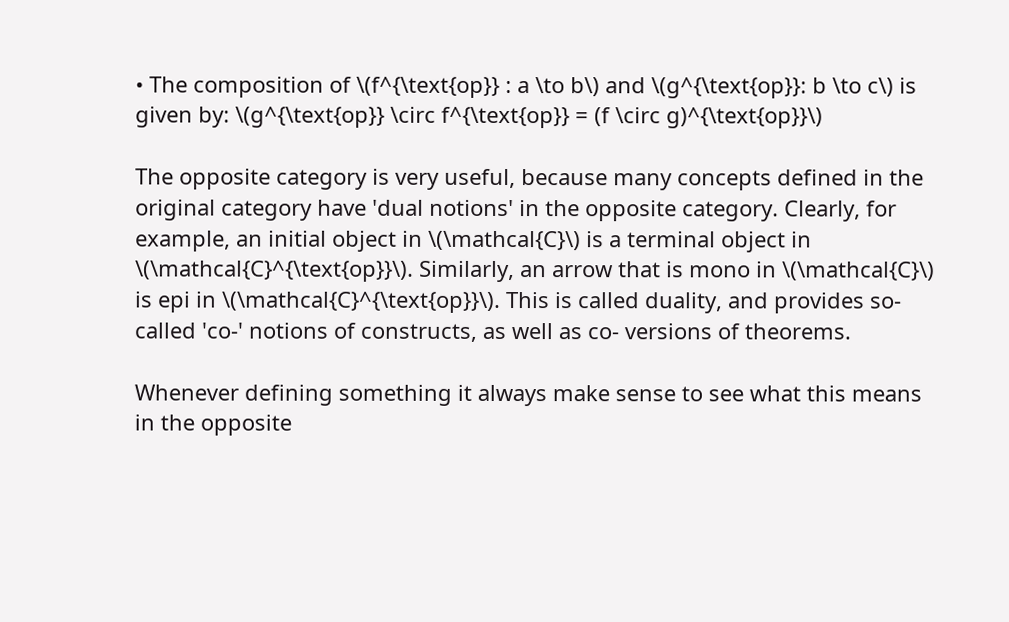• The composition of \(f^{\text{op}} : a \to b\) and \(g^{\text{op}}: b \to c\) is given by: \(g^{\text{op}} \circ f^{\text{op}} = (f \circ g)^{\text{op}}\)

The opposite category is very useful, because many concepts defined in the original category have 'dual notions' in the opposite category. Clearly, for example, an initial object in \(\mathcal{C}\) is a terminal object in \(\mathcal{C}^{\text{op}}\). Similarly, an arrow that is mono in \(\mathcal{C}\) is epi in \(\mathcal{C}^{\text{op}}\). This is called duality, and provides so-called 'co-' notions of constructs, as well as co- versions of theorems.

Whenever defining something it always make sense to see what this means in the opposite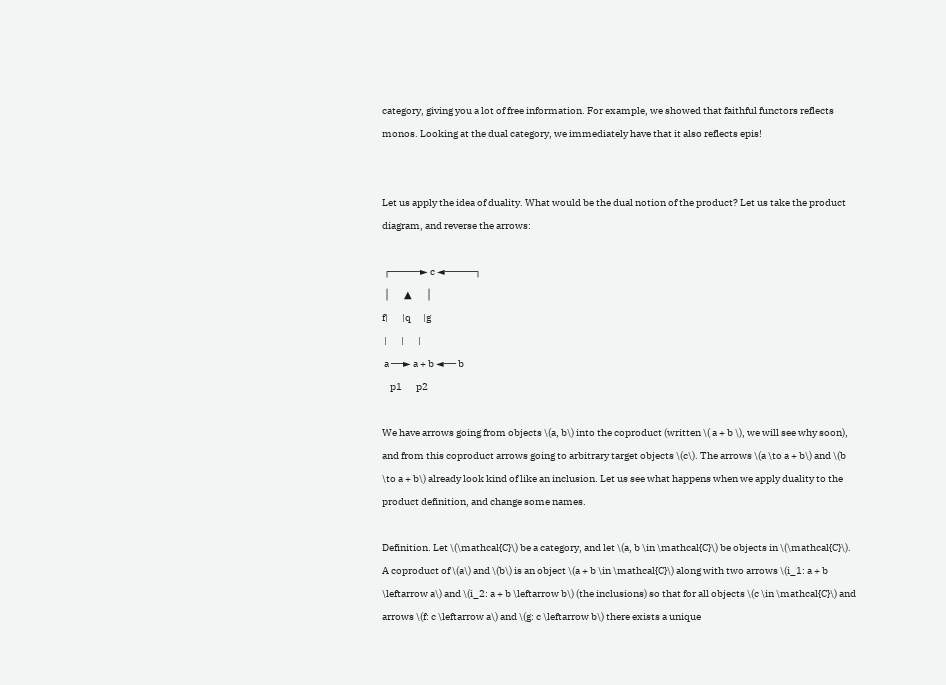category, giving you a lot of free information. For example, we showed that faithful functors reflects monos. Looking at the dual category, we immediately have that it also reflects epis!


Let us apply the idea of duality. What would be the dual notion of the product? Let us take the product diagram, and reverse the arrows:

 ┌─────► c ◄─────┐
 │       ▲       │
f|       |q      |g
 |       |       |
 a ──► a + b ◄── b
    p1       p2

We have arrows going from objects \(a, b\) into the coproduct (written \( a + b \), we will see why soon), and from this coproduct arrows going to arbitrary target objects \(c\). The arrows \(a \to a + b\) and \(b \to a + b\) already look kind of like an inclusion. Let us see what happens when we apply duality to the product definition, and change some names.

Definition. Let \(\mathcal{C}\) be a category, and let \(a, b \in \mathcal{C}\) be objects in \(\mathcal{C}\). A coproduct of \(a\) and \(b\) is an object \(a + b \in \mathcal{C}\) along with two arrows \(i_1: a + b \leftarrow a\) and \(i_2: a + b \leftarrow b\) (the inclusions) so that for all objects \(c \in \mathcal{C}\) and arrows \(f: c \leftarrow a\) and \(g: c \leftarrow b\) there exists a unique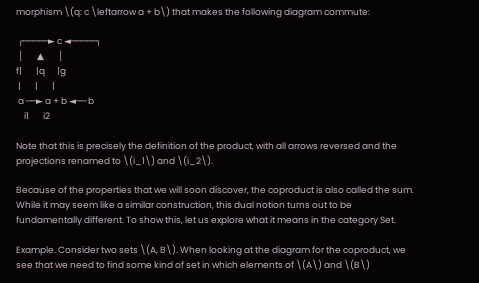morphism \(q: c \leftarrow a + b\) that makes the following diagram commute:

 ┌─────► c ◄─────┐
 │       ▲       │
f|       |q      |g
 |       |       |
 a ──► a + b ◄── b
    i1       i2

Note that this is precisely the definition of the product, with all arrows reversed and the projections renamed to \(i_1\) and \(i_2\).

Because of the properties that we will soon discover, the coproduct is also called the sum. While it may seem like a similar construction, this dual notion turns out to be fundamentally different. To show this, let us explore what it means in the category Set.

Example. Consider two sets \(A, B\). When looking at the diagram for the coproduct, we see that we need to find some kind of set in which elements of \(A\) and \(B\)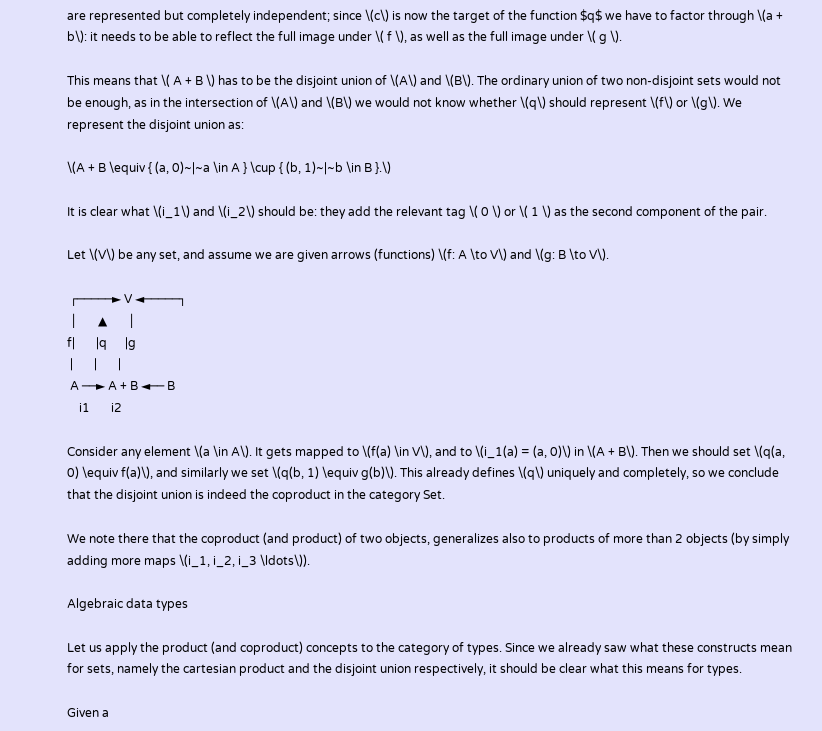are represented but completely independent; since \(c\) is now the target of the function $q$ we have to factor through \(a + b\): it needs to be able to reflect the full image under \( f \), as well as the full image under \( g \).

This means that \( A + B \) has to be the disjoint union of \(A\) and \(B\). The ordinary union of two non-disjoint sets would not be enough, as in the intersection of \(A\) and \(B\) we would not know whether \(q\) should represent \(f\) or \(g\). We represent the disjoint union as:

\(A + B \equiv { (a, 0)~|~a \in A } \cup { (b, 1)~|~b \in B }.\)

It is clear what \(i_1\) and \(i_2\) should be: they add the relevant tag \( 0 \) or \( 1 \) as the second component of the pair.

Let \(V\) be any set, and assume we are given arrows (functions) \(f: A \to V\) and \(g: B \to V\).

 ┌─────► V ◄─────┐
 │       ▲       │
f|       |q      |g
 |       |       |
 A ──► A + B ◄── B
    i1       i2

Consider any element \(a \in A\). It gets mapped to \(f(a) \in V\), and to \(i_1(a) = (a, 0)\) in \(A + B\). Then we should set \(q(a, 0) \equiv f(a)\), and similarly we set \(q(b, 1) \equiv g(b)\). This already defines \(q\) uniquely and completely, so we conclude that the disjoint union is indeed the coproduct in the category Set.

We note there that the coproduct (and product) of two objects, generalizes also to products of more than 2 objects (by simply adding more maps \(i_1, i_2, i_3 \ldots\)).

Algebraic data types

Let us apply the product (and coproduct) concepts to the category of types. Since we already saw what these constructs mean for sets, namely the cartesian product and the disjoint union respectively, it should be clear what this means for types.

Given a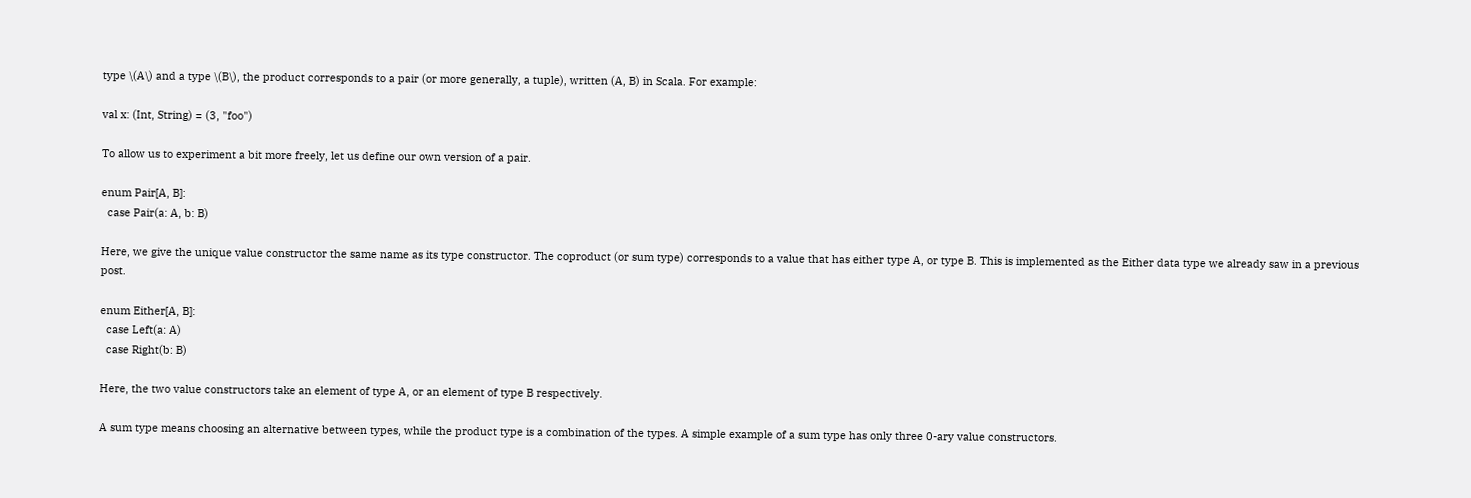type \(A\) and a type \(B\), the product corresponds to a pair (or more generally, a tuple), written (A, B) in Scala. For example:

val x: (Int, String) = (3, "foo")

To allow us to experiment a bit more freely, let us define our own version of a pair.

enum Pair[A, B]:
  case Pair(a: A, b: B)

Here, we give the unique value constructor the same name as its type constructor. The coproduct (or sum type) corresponds to a value that has either type A, or type B. This is implemented as the Either data type we already saw in a previous post.

enum Either[A, B]:
  case Left(a: A)
  case Right(b: B)

Here, the two value constructors take an element of type A, or an element of type B respectively.

A sum type means choosing an alternative between types, while the product type is a combination of the types. A simple example of a sum type has only three 0-ary value constructors.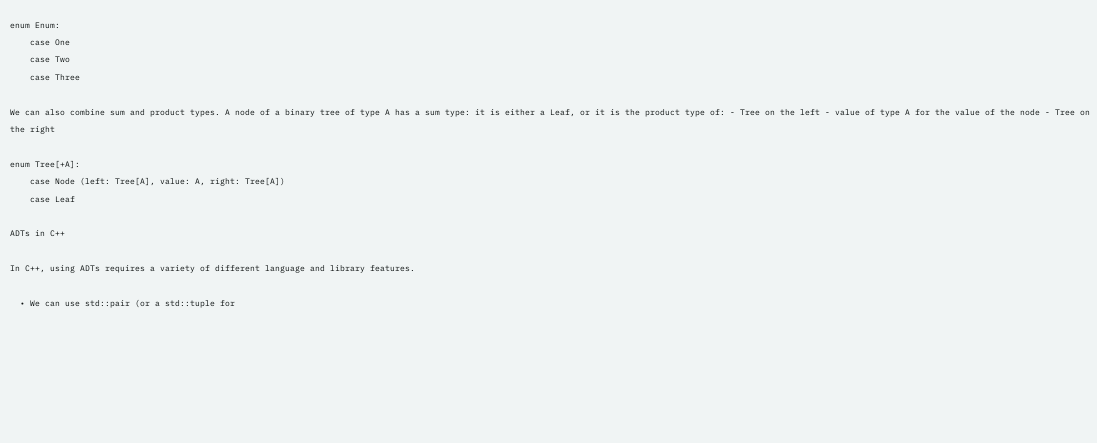enum Enum:
    case One
    case Two
    case Three

We can also combine sum and product types. A node of a binary tree of type A has a sum type: it is either a Leaf, or it is the product type of: - Tree on the left - value of type A for the value of the node - Tree on the right

enum Tree[+A]:
    case Node (left: Tree[A], value: A, right: Tree[A])
    case Leaf

ADTs in C++

In C++, using ADTs requires a variety of different language and library features.

  • We can use std::pair (or a std::tuple for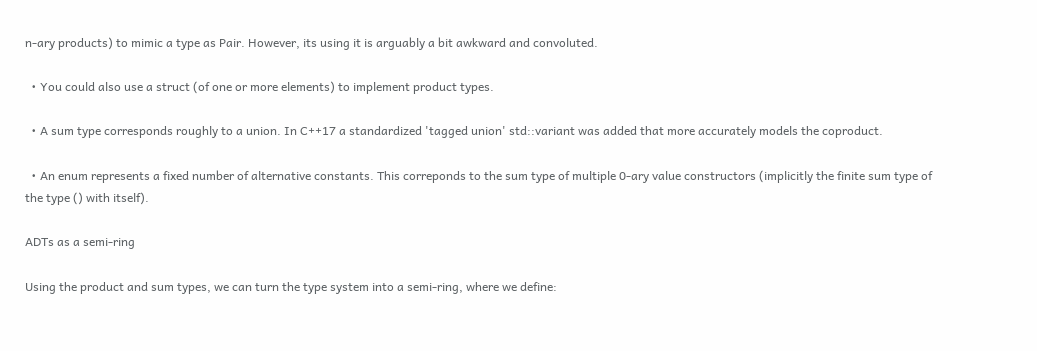n-ary products) to mimic a type as Pair. However, its using it is arguably a bit awkward and convoluted.

  • You could also use a struct (of one or more elements) to implement product types.

  • A sum type corresponds roughly to a union. In C++17 a standardized 'tagged union' std::variant was added that more accurately models the coproduct.

  • An enum represents a fixed number of alternative constants. This correponds to the sum type of multiple 0-ary value constructors (implicitly the finite sum type of the type () with itself).

ADTs as a semi-ring

Using the product and sum types, we can turn the type system into a semi-ring, where we define: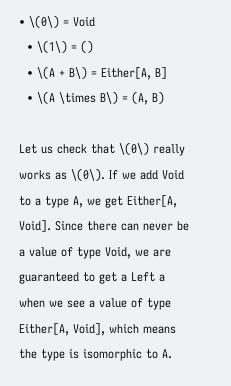• \(0\) = Void
  • \(1\) = ()
  • \(A + B\) = Either[A, B]
  • \(A \times B\) = (A, B)

Let us check that \(0\) really works as \(0\). If we add Void to a type A, we get Either[A, Void]. Since there can never be a value of type Void, we are guaranteed to get a Left a when we see a value of type Either[A, Void], which means the type is isomorphic to A.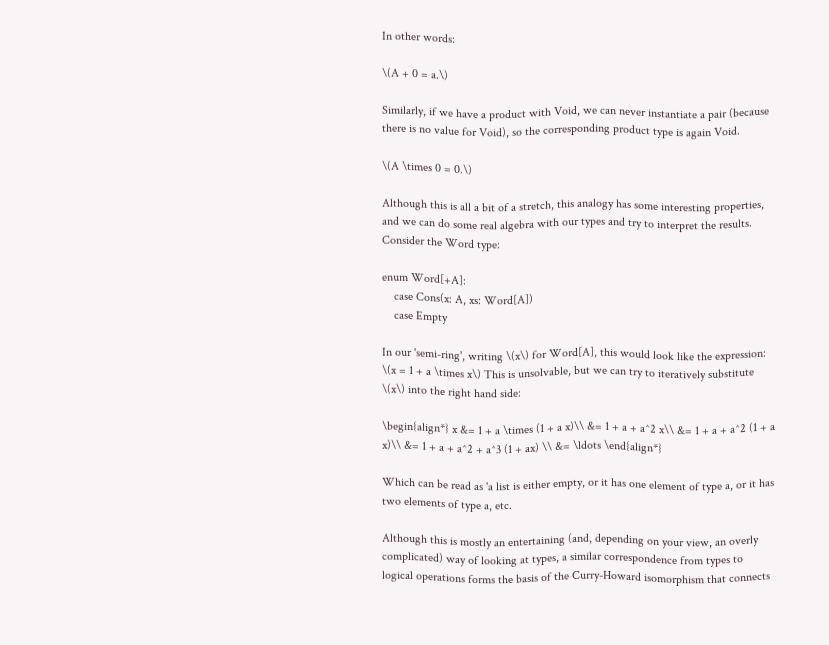In other words:

\(A + 0 = a.\)

Similarly, if we have a product with Void, we can never instantiate a pair (because there is no value for Void), so the corresponding product type is again Void.

\(A \times 0 = 0.\)

Although this is all a bit of a stretch, this analogy has some interesting properties, and we can do some real algebra with our types and try to interpret the results. Consider the Word type:

enum Word[+A]:
    case Cons(x: A, xs: Word[A])
    case Empty

In our 'semi-ring', writing \(x\) for Word[A], this would look like the expression: \(x = 1 + a \times x\) This is unsolvable, but we can try to iteratively substitute \(x\) into the right hand side:

\begin{align*} x &= 1 + a \times (1 + a x)\\ &= 1 + a + a^2 x\\ &= 1 + a + a^2 (1 + a x)\\ &= 1 + a + a^2 + a^3 (1 + ax) \\ &= \ldots \end{align*}

Which can be read as 'a list is either empty, or it has one element of type a, or it has two elements of type a, etc.

Although this is mostly an entertaining (and, depending on your view, an overly complicated) way of looking at types, a similar correspondence from types to logical operations forms the basis of the Curry-Howard isomorphism that connects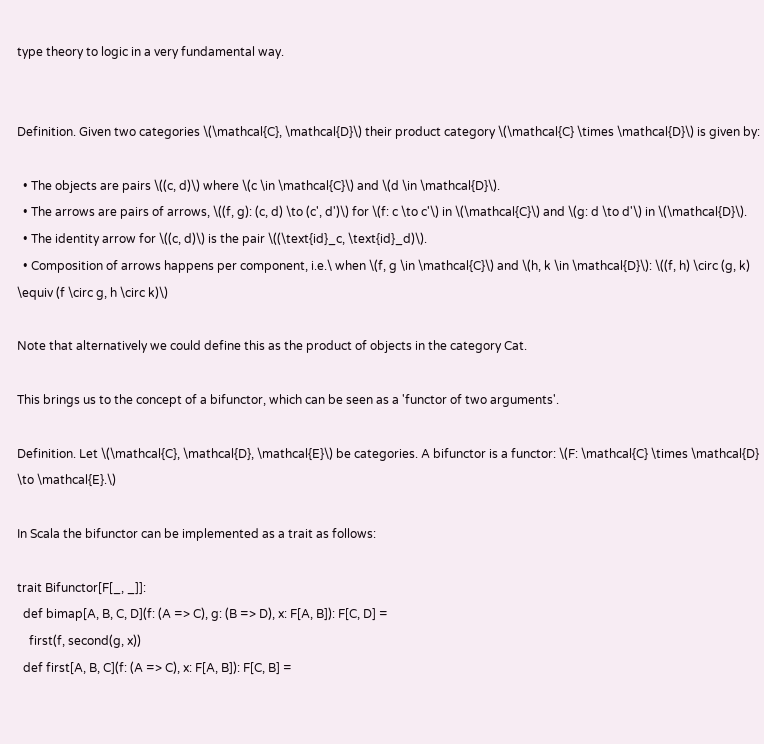type theory to logic in a very fundamental way.


Definition. Given two categories \(\mathcal{C}, \mathcal{D}\) their product category \(\mathcal{C} \times \mathcal{D}\) is given by:

  • The objects are pairs \((c, d)\) where \(c \in \mathcal{C}\) and \(d \in \mathcal{D}\).
  • The arrows are pairs of arrows, \((f, g): (c, d) \to (c', d')\) for \(f: c \to c'\) in \(\mathcal{C}\) and \(g: d \to d'\) in \(\mathcal{D}\).
  • The identity arrow for \((c, d)\) is the pair \((\text{id}_c, \text{id}_d)\).
  • Composition of arrows happens per component, i.e.\ when \(f, g \in \mathcal{C}\) and \(h, k \in \mathcal{D}\): \((f, h) \circ (g, k) \equiv (f \circ g, h \circ k)\)

Note that alternatively we could define this as the product of objects in the category Cat.

This brings us to the concept of a bifunctor, which can be seen as a 'functor of two arguments'.

Definition. Let \(\mathcal{C}, \mathcal{D}, \mathcal{E}\) be categories. A bifunctor is a functor: \(F: \mathcal{C} \times \mathcal{D} \to \mathcal{E}.\)

In Scala the bifunctor can be implemented as a trait as follows:

trait Bifunctor[F[_, _]]:
  def bimap[A, B, C, D](f: (A => C), g: (B => D), x: F[A, B]): F[C, D] =
    first(f, second(g, x))
  def first[A, B, C](f: (A => C), x: F[A, B]): F[C, B] =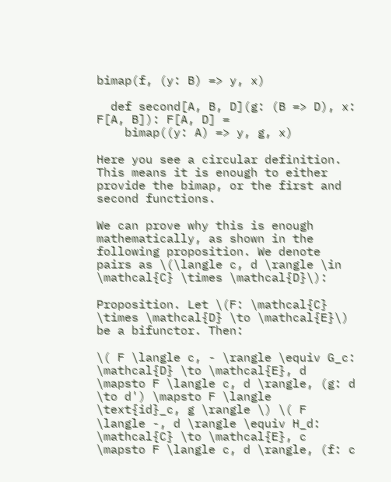bimap(f, (y: B) => y, x)

  def second[A, B, D](g: (B => D), x: F[A, B]): F[A, D] =
    bimap((y: A) => y, g, x)

Here you see a circular definition. This means it is enough to either provide the bimap, or the first and second functions.

We can prove why this is enough mathematically, as shown in the following proposition. We denote pairs as \(\langle c, d \rangle \in \mathcal{C} \times \mathcal{D}\):

Proposition. Let \(F: \mathcal{C} \times \mathcal{D} \to \mathcal{E}\) be a bifunctor. Then:

\( F \langle c, - \rangle \equiv G_c: \mathcal{D} \to \mathcal{E}, d \mapsto F \langle c, d \rangle, (g: d \to d') \mapsto F \langle \text{id}_c, g \rangle \) \( F \langle -, d \rangle \equiv H_d: \mathcal{C} \to \mathcal{E}, c \mapsto F \langle c, d \rangle, (f: c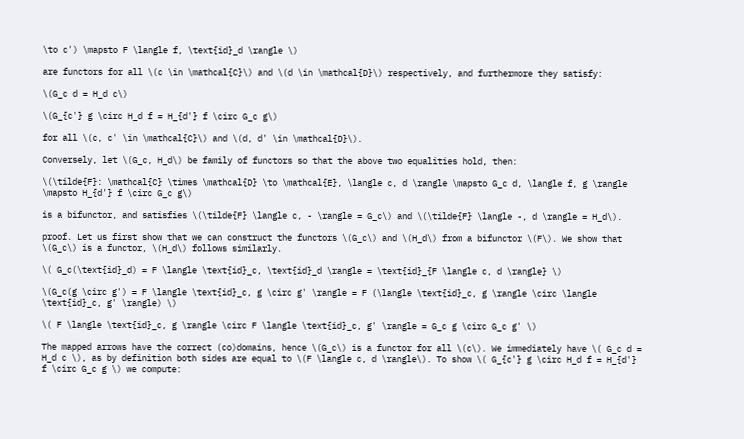\to c') \mapsto F \langle f, \text{id}_d \rangle \)

are functors for all \(c \in \mathcal{C}\) and \(d \in \mathcal{D}\) respectively, and furthermore they satisfy:

\(G_c d = H_d c\)

\(G_{c'} g \circ H_d f = H_{d'} f \circ G_c g\)

for all \(c, c' \in \mathcal{C}\) and \(d, d' \in \mathcal{D}\).

Conversely, let \(G_c, H_d\) be family of functors so that the above two equalities hold, then:

\(\tilde{F}: \mathcal{C} \times \mathcal{D} \to \mathcal{E}, \langle c, d \rangle \mapsto G_c d, \langle f, g \rangle \mapsto H_{d'} f \circ G_c g\)

is a bifunctor, and satisfies \(\tilde{F} \langle c, - \rangle = G_c\) and \(\tilde{F} \langle -, d \rangle = H_d\).

proof. Let us first show that we can construct the functors \(G_c\) and \(H_d\) from a bifunctor \(F\). We show that \(G_c\) is a functor, \(H_d\) follows similarly.

\( G_c(\text{id}_d) = F \langle \text{id}_c, \text{id}_d \rangle = \text{id}_{F \langle c, d \rangle} \)

\(G_c(g \circ g') = F \langle \text{id}_c, g \circ g' \rangle = F (\langle \text{id}_c, g \rangle \circ \langle \text{id}_c, g' \rangle) \)

\( F \langle \text{id}_c, g \rangle \circ F \langle \text{id}_c, g' \rangle = G_c g \circ G_c g' \)

The mapped arrows have the correct (co)domains, hence \(G_c\) is a functor for all \(c\). We immediately have \( G_c d = H_d c \), as by definition both sides are equal to \(F \langle c, d \rangle\). To show \( G_{c'} g \circ H_d f = H_{d'} f \circ G_c g \) we compute: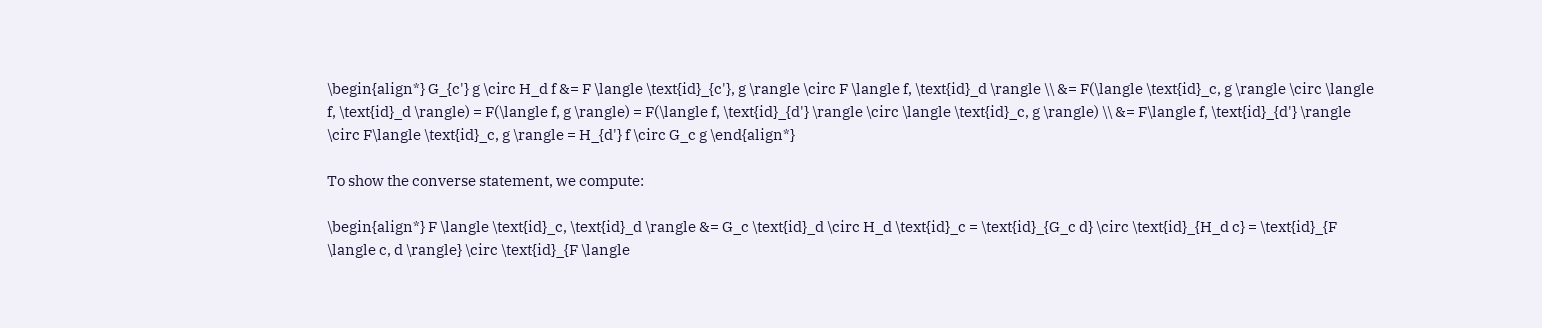\begin{align*} G_{c'} g \circ H_d f &= F \langle \text{id}_{c'}, g \rangle \circ F \langle f, \text{id}_d \rangle \\ &= F(\langle \text{id}_c, g \rangle \circ \langle f, \text{id}_d \rangle) = F(\langle f, g \rangle) = F(\langle f, \text{id}_{d'} \rangle \circ \langle \text{id}_c, g \rangle) \\ &= F\langle f, \text{id}_{d'} \rangle \circ F\langle \text{id}_c, g \rangle = H_{d'} f \circ G_c g \end{align*}

To show the converse statement, we compute:

\begin{align*} F \langle \text{id}_c, \text{id}_d \rangle &= G_c \text{id}_d \circ H_d \text{id}_c = \text{id}_{G_c d} \circ \text{id}_{H_d c} = \text{id}_{F \langle c, d \rangle} \circ \text{id}_{F \langle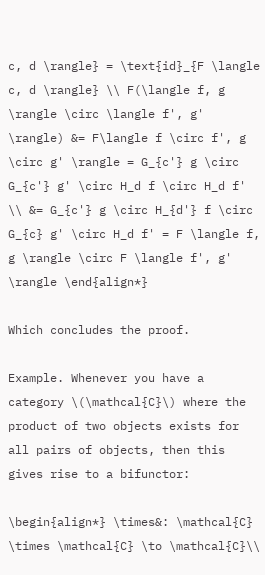c, d \rangle} = \text{id}_{F \langle c, d \rangle} \\ F(\langle f, g \rangle \circ \langle f', g' \rangle) &= F\langle f \circ f', g \circ g' \rangle = G_{c'} g \circ G_{c'} g' \circ H_d f \circ H_d f' \\ &= G_{c'} g \circ H_{d'} f \circ G_{c} g' \circ H_d f' = F \langle f, g \rangle \circ F \langle f', g' \rangle \end{align*}

Which concludes the proof.

Example. Whenever you have a category \(\mathcal{C}\) where the product of two objects exists for all pairs of objects, then this gives rise to a bifunctor:

\begin{align*} \times&: \mathcal{C} \times \mathcal{C} \to \mathcal{C}\\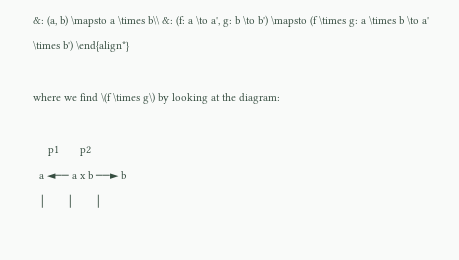&: (a, b) \mapsto a \times b\\ &: (f: a \to a', g: b \to b') \mapsto (f \times g: a \times b \to a' \times b') \end{align*}

where we find \(f \times g\) by looking at the diagram:

     p1       p2
  a ◄── a x b ──► b
  │       │       │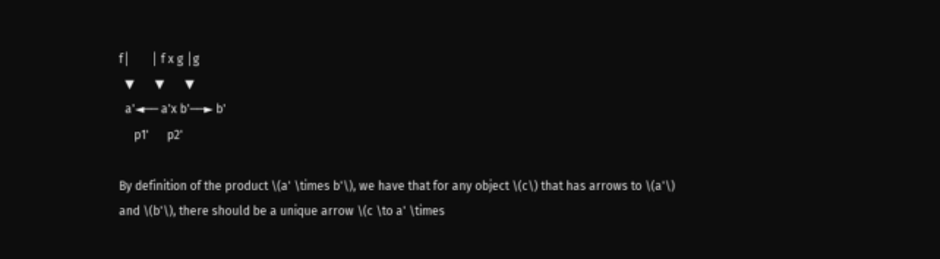f│       │ f x g │g
  ▼       ▼       ▼
  a'◄── a'x b'──► b'
     p1'      p2'

By definition of the product \(a' \times b'\), we have that for any object \(c\) that has arrows to \(a'\) and \(b'\), there should be a unique arrow \(c \to a' \times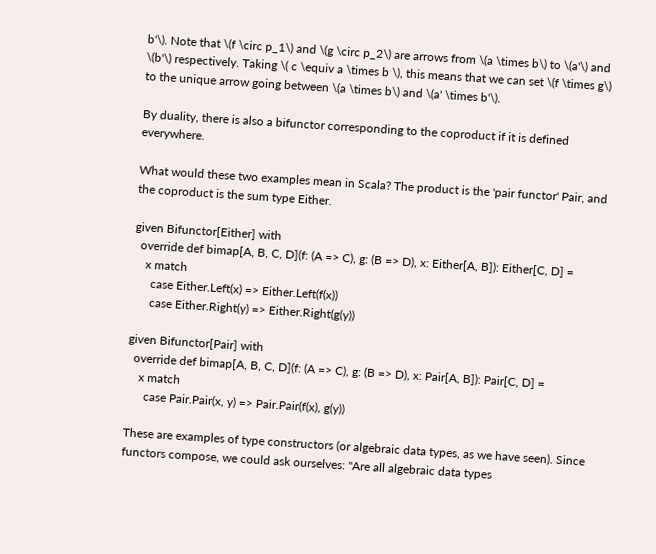b'\). Note that \(f \circ p_1\) and \(g \circ p_2\) are arrows from \(a \times b\) to \(a'\) and \(b'\) respectively. Taking \( c \equiv a \times b \), this means that we can set \(f \times g\) to the unique arrow going between \(a \times b\) and \(a' \times b'\).

By duality, there is also a bifunctor corresponding to the coproduct if it is defined everywhere.

What would these two examples mean in Scala? The product is the 'pair functor' Pair, and the coproduct is the sum type Either.

given Bifunctor[Either] with
  override def bimap[A, B, C, D](f: (A => C), g: (B => D), x: Either[A, B]): Either[C, D] =
    x match
      case Either.Left(x) => Either.Left(f(x))
      case Either.Right(y) => Either.Right(g(y))

given Bifunctor[Pair] with
  override def bimap[A, B, C, D](f: (A => C), g: (B => D), x: Pair[A, B]): Pair[C, D] =
    x match
      case Pair.Pair(x, y) => Pair.Pair(f(x), g(y))

These are examples of type constructors (or algebraic data types, as we have seen). Since functors compose, we could ask ourselves: "Are all algebraic data types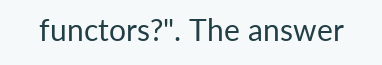functors?". The answer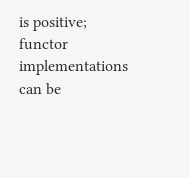is positive; functor implementations can be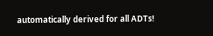automatically derived for all ADTs!